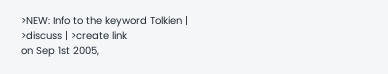>NEW: Info to the keyword Tolkien | >discuss | >create link
on Sep 1st 2005,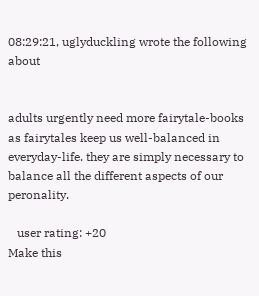08:29:21, uglyduckling wrote the following about


adults urgently need more fairytale-books as fairytales keep us well-balanced in everyday-life. they are simply necessary to balance all the different aspects of our peronality.

   user rating: +20
Make this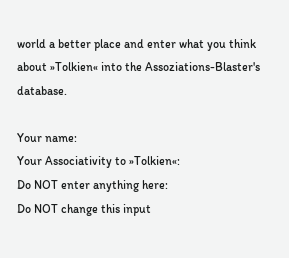world a better place and enter what you think about »Tolkien« into the Assoziations-Blaster's database.

Your name:
Your Associativity to »Tolkien«:
Do NOT enter anything here:
Do NOT change this input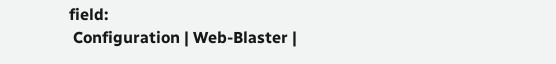field:
 Configuration | Web-Blaster |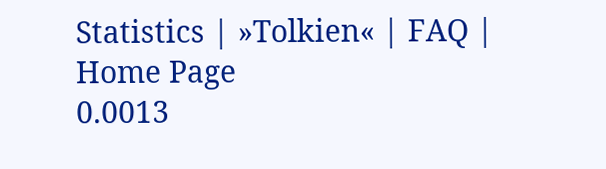Statistics | »Tolkien« | FAQ | Home Page
0.0013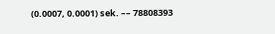(0.0007, 0.0001) sek. –– 78808393